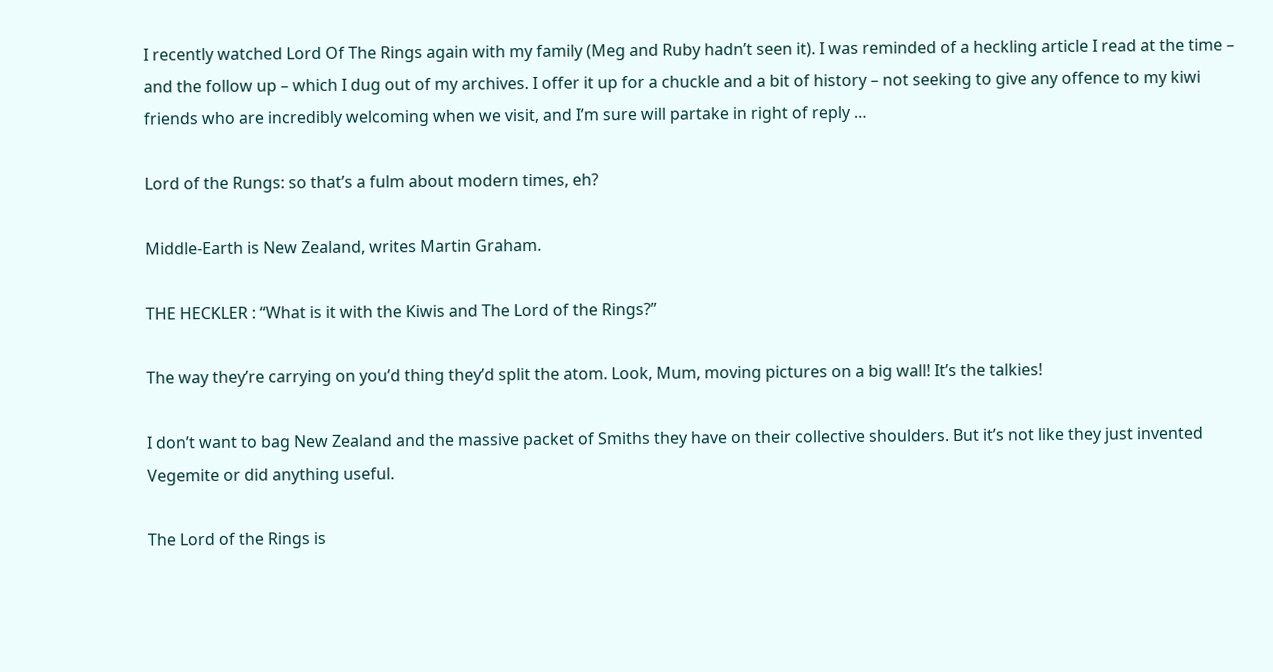I recently watched Lord Of The Rings again with my family (Meg and Ruby hadn’t seen it). I was reminded of a heckling article I read at the time – and the follow up – which I dug out of my archives. I offer it up for a chuckle and a bit of history – not seeking to give any offence to my kiwi friends who are incredibly welcoming when we visit, and I’m sure will partake in right of reply …

Lord of the Rungs: so that’s a fulm about modern times, eh?

Middle-Earth is New Zealand, writes Martin Graham.

THE HECKLER : “What is it with the Kiwis and The Lord of the Rings?”

The way they’re carrying on you’d thing they’d split the atom. Look, Mum, moving pictures on a big wall! It’s the talkies!

I don’t want to bag New Zealand and the massive packet of Smiths they have on their collective shoulders. But it’s not like they just invented Vegemite or did anything useful.

The Lord of the Rings is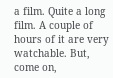a film. Quite a long film. A couple of hours of it are very watchable. But, come on,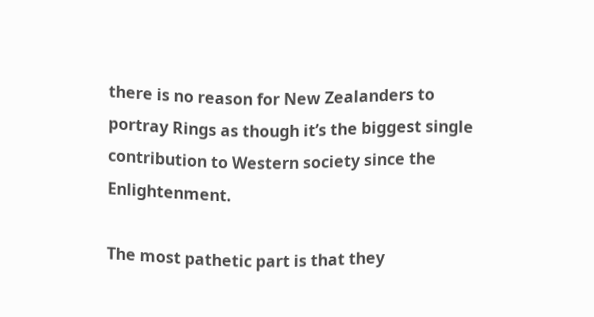there is no reason for New Zealanders to portray Rings as though it’s the biggest single contribution to Western society since the Enlightenment.

The most pathetic part is that they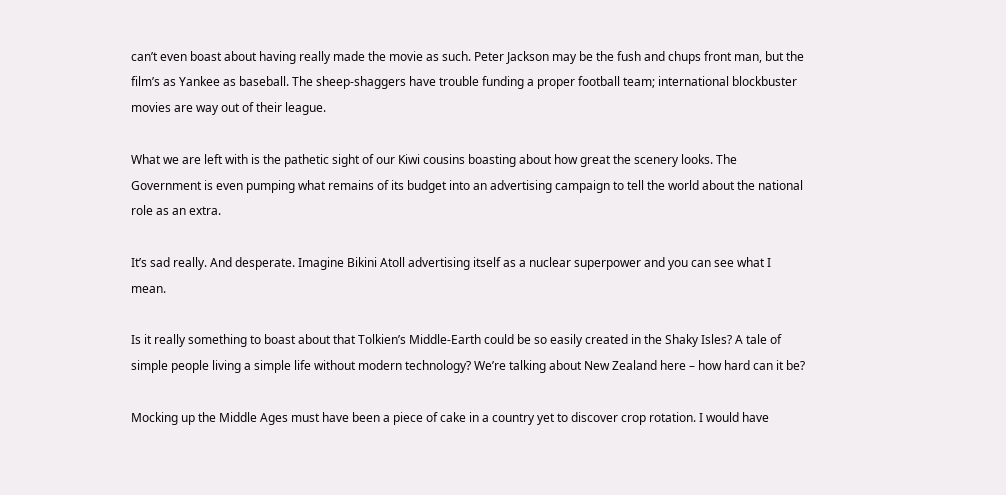can’t even boast about having really made the movie as such. Peter Jackson may be the fush and chups front man, but the film’s as Yankee as baseball. The sheep-shaggers have trouble funding a proper football team; international blockbuster movies are way out of their league.

What we are left with is the pathetic sight of our Kiwi cousins boasting about how great the scenery looks. The Government is even pumping what remains of its budget into an advertising campaign to tell the world about the national role as an extra.

It’s sad really. And desperate. Imagine Bikini Atoll advertising itself as a nuclear superpower and you can see what I mean.

Is it really something to boast about that Tolkien’s Middle-Earth could be so easily created in the Shaky Isles? A tale of simple people living a simple life without modern technology? We’re talking about New Zealand here – how hard can it be?

Mocking up the Middle Ages must have been a piece of cake in a country yet to discover crop rotation. I would have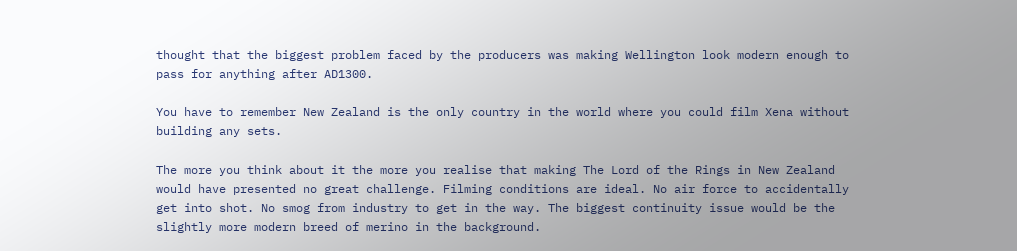thought that the biggest problem faced by the producers was making Wellington look modern enough to pass for anything after AD1300.

You have to remember New Zealand is the only country in the world where you could film Xena without building any sets.

The more you think about it the more you realise that making The Lord of the Rings in New Zealand would have presented no great challenge. Filming conditions are ideal. No air force to accidentally get into shot. No smog from industry to get in the way. The biggest continuity issue would be the slightly more modern breed of merino in the background.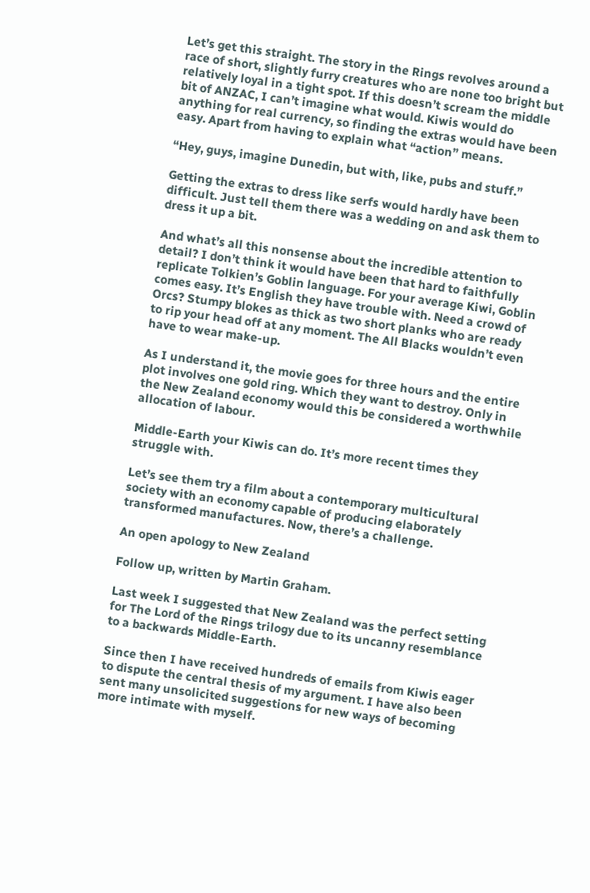Let’s get this straight. The story in the Rings revolves around a race of short, slightly furry creatures who are none too bright but relatively loyal in a tight spot. If this doesn’t scream the middle bit of ANZAC, I can’t imagine what would. Kiwis would do anything for real currency, so finding the extras would have been easy. Apart from having to explain what “action” means.

“Hey, guys, imagine Dunedin, but with, like, pubs and stuff.”

Getting the extras to dress like serfs would hardly have been difficult. Just tell them there was a wedding on and ask them to dress it up a bit.

And what’s all this nonsense about the incredible attention to detail? I don’t think it would have been that hard to faithfully replicate Tolkien’s Goblin language. For your average Kiwi, Goblin comes easy. It’s English they have trouble with. Need a crowd of Orcs? Stumpy blokes as thick as two short planks who are ready to rip your head off at any moment. The All Blacks wouldn’t even have to wear make-up.

As I understand it, the movie goes for three hours and the entire plot involves one gold ring. Which they want to destroy. Only in the New Zealand economy would this be considered a worthwhile allocation of labour.

Middle-Earth your Kiwis can do. It’s more recent times they struggle with.

Let’s see them try a film about a contemporary multicultural society with an economy capable of producing elaborately transformed manufactures. Now, there’s a challenge.

An open apology to New Zealand

Follow up, written by Martin Graham.

Last week I suggested that New Zealand was the perfect setting for The Lord of the Rings trilogy due to its uncanny resemblance to a backwards Middle-Earth.

Since then I have received hundreds of emails from Kiwis eager to dispute the central thesis of my argument. I have also been sent many unsolicited suggestions for new ways of becoming more intimate with myself.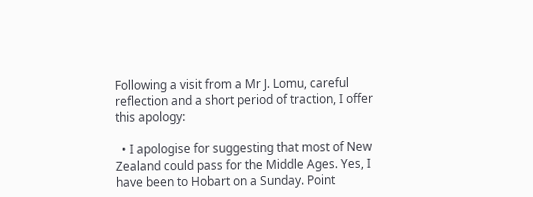Following a visit from a Mr J. Lomu, careful reflection and a short period of traction, I offer this apology:

  • I apologise for suggesting that most of New Zealand could pass for the Middle Ages. Yes, I have been to Hobart on a Sunday. Point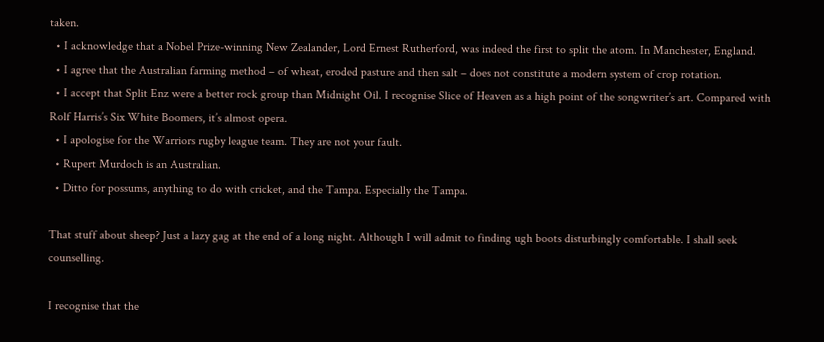taken.
  • I acknowledge that a Nobel Prize-winning New Zealander, Lord Ernest Rutherford, was indeed the first to split the atom. In Manchester, England.
  • I agree that the Australian farming method – of wheat, eroded pasture and then salt – does not constitute a modern system of crop rotation.
  • I accept that Split Enz were a better rock group than Midnight Oil. I recognise Slice of Heaven as a high point of the songwriter’s art. Compared with Rolf Harris’s Six White Boomers, it’s almost opera.
  • I apologise for the Warriors rugby league team. They are not your fault.
  • Rupert Murdoch is an Australian.
  • Ditto for possums, anything to do with cricket, and the Tampa. Especially the Tampa.

That stuff about sheep? Just a lazy gag at the end of a long night. Although I will admit to finding ugh boots disturbingly comfortable. I shall seek counselling.

I recognise that the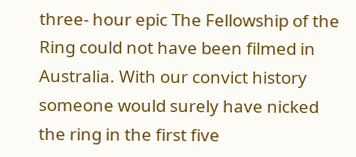three- hour epic The Fellowship of the Ring could not have been filmed in Australia. With our convict history someone would surely have nicked the ring in the first five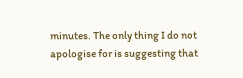minutes. The only thing I do not apologise for is suggesting that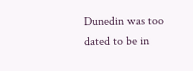Dunedin was too dated to be in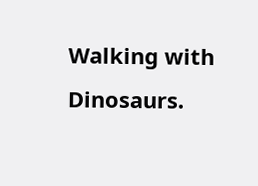Walking with Dinosaurs.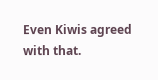Even Kiwis agreed with that.